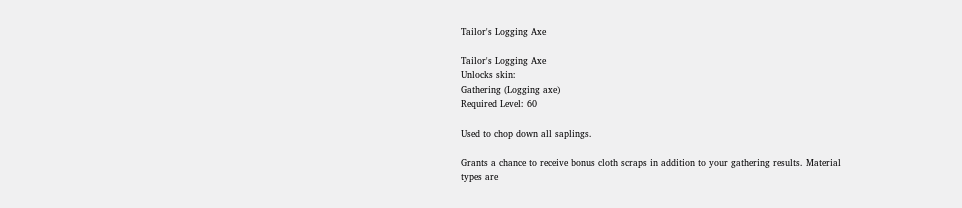Tailor's Logging Axe

Tailor's Logging Axe
Unlocks skin:
Gathering (Logging axe)
Required Level: 60

Used to chop down all saplings.

Grants a chance to receive bonus cloth scraps in addition to your gathering results. Material types are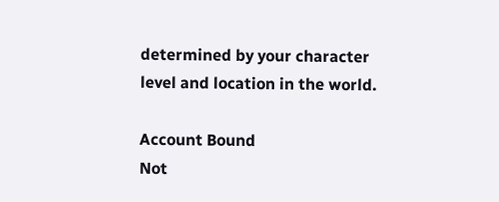determined by your character level and location in the world.

Account Bound
Not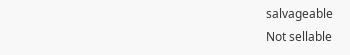salvageable
Not sellable